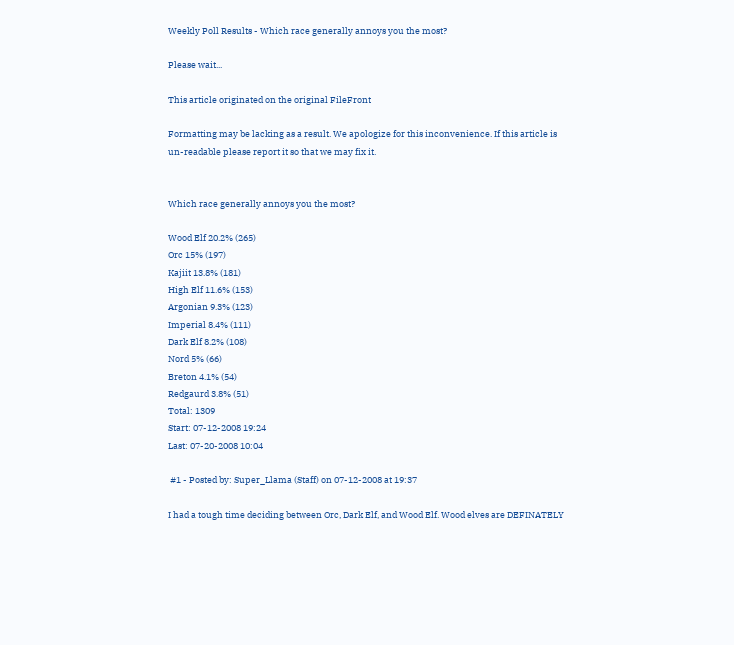Weekly Poll Results - Which race generally annoys you the most?

Please wait...

This article originated on the original FileFront

Formatting may be lacking as a result. We apologize for this inconvenience. If this article is un-readable please report it so that we may fix it.


Which race generally annoys you the most?

Wood Elf 20.2% (265)
Orc 15% (197)
Kajiit 13.8% (181)
High Elf 11.6% (153)
Argonian 9.3% (123)
Imperial 8.4% (111)
Dark Elf 8.2% (108)
Nord 5% (66)
Breton 4.1% (54)
Redgaurd 3.8% (51)
Total: 1309
Start: 07-12-2008 19:24
Last: 07-20-2008 10:04

 #1 - Posted by: Super_Llama (Staff) on 07-12-2008 at 19:37

I had a tough time deciding between Orc, Dark Elf, and Wood Elf. Wood elves are DEFINATELY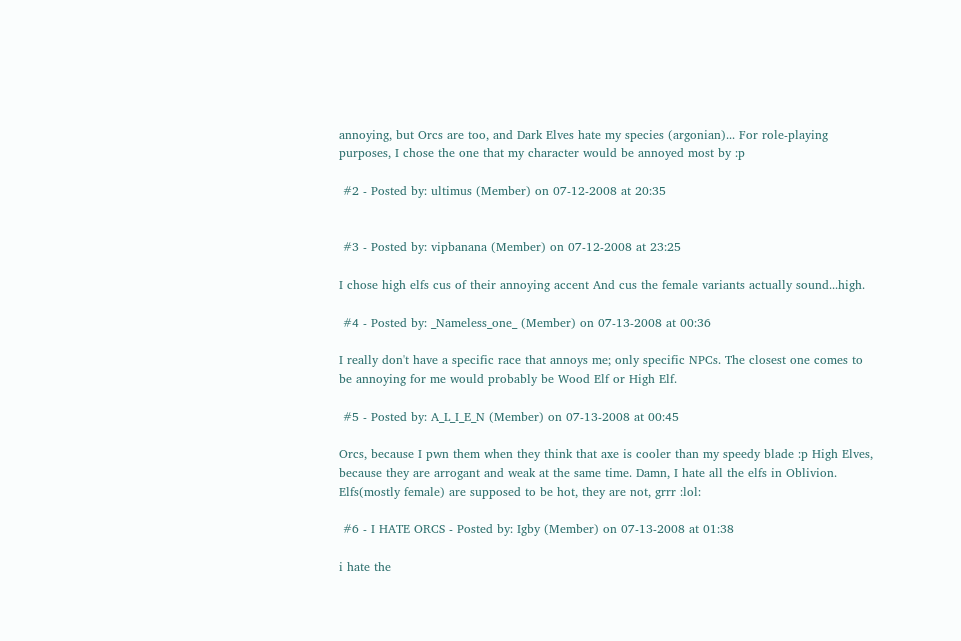annoying, but Orcs are too, and Dark Elves hate my species (argonian)... For role-playing purposes, I chose the one that my character would be annoyed most by :p

 #2 - Posted by: ultimus (Member) on 07-12-2008 at 20:35


 #3 - Posted by: vipbanana (Member) on 07-12-2008 at 23:25

I chose high elfs cus of their annoying accent And cus the female variants actually sound...high.

 #4 - Posted by: _Nameless_one_ (Member) on 07-13-2008 at 00:36

I really don't have a specific race that annoys me; only specific NPCs. The closest one comes to be annoying for me would probably be Wood Elf or High Elf.

 #5 - Posted by: A_L_I_E_N (Member) on 07-13-2008 at 00:45

Orcs, because I pwn them when they think that axe is cooler than my speedy blade :p High Elves, because they are arrogant and weak at the same time. Damn, I hate all the elfs in Oblivion. Elfs(mostly female) are supposed to be hot, they are not, grrr :lol:

 #6 - I HATE ORCS - Posted by: Igby (Member) on 07-13-2008 at 01:38

i hate the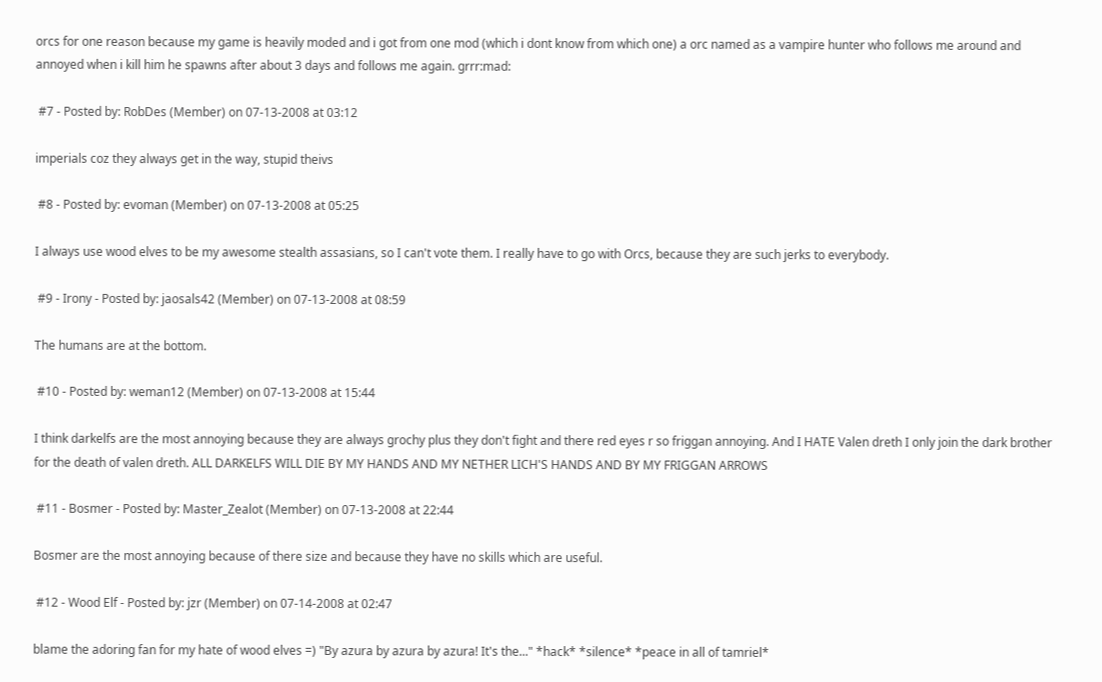orcs for one reason because my game is heavily moded and i got from one mod (which i dont know from which one) a orc named as a vampire hunter who follows me around and annoyed when i kill him he spawns after about 3 days and follows me again. grrr:mad:

 #7 - Posted by: RobDes (Member) on 07-13-2008 at 03:12

imperials coz they always get in the way, stupid theivs

 #8 - Posted by: evoman (Member) on 07-13-2008 at 05:25

I always use wood elves to be my awesome stealth assasians, so I can't vote them. I really have to go with Orcs, because they are such jerks to everybody.

 #9 - Irony - Posted by: jaosals42 (Member) on 07-13-2008 at 08:59

The humans are at the bottom.

 #10 - Posted by: weman12 (Member) on 07-13-2008 at 15:44

I think darkelfs are the most annoying because they are always grochy plus they don't fight and there red eyes r so friggan annoying. And I HATE Valen dreth I only join the dark brother for the death of valen dreth. ALL DARKELFS WILL DIE BY MY HANDS AND MY NETHER LICH'S HANDS AND BY MY FRIGGAN ARROWS

 #11 - Bosmer - Posted by: Master_Zealot (Member) on 07-13-2008 at 22:44

Bosmer are the most annoying because of there size and because they have no skills which are useful.

 #12 - Wood Elf - Posted by: jzr (Member) on 07-14-2008 at 02:47

blame the adoring fan for my hate of wood elves =) "By azura by azura by azura! It's the..." *hack* *silence* *peace in all of tamriel*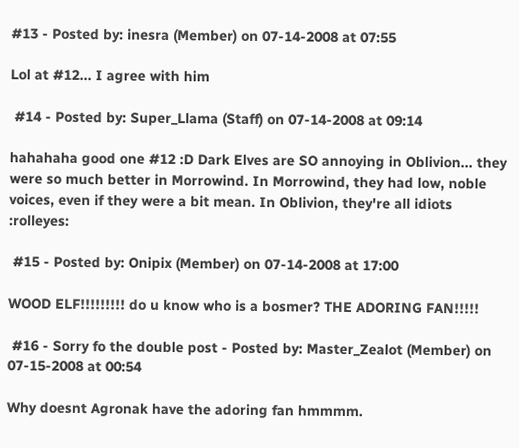#13 - Posted by: inesra (Member) on 07-14-2008 at 07:55

Lol at #12... I agree with him

 #14 - Posted by: Super_Llama (Staff) on 07-14-2008 at 09:14

hahahaha good one #12 :D Dark Elves are SO annoying in Oblivion... they were so much better in Morrowind. In Morrowind, they had low, noble voices, even if they were a bit mean. In Oblivion, they're all idiots :rolleyes:

 #15 - Posted by: Onipix (Member) on 07-14-2008 at 17:00

WOOD ELF!!!!!!!!! do u know who is a bosmer? THE ADORING FAN!!!!!

 #16 - Sorry fo the double post - Posted by: Master_Zealot (Member) on 07-15-2008 at 00:54

Why doesnt Agronak have the adoring fan hmmmm.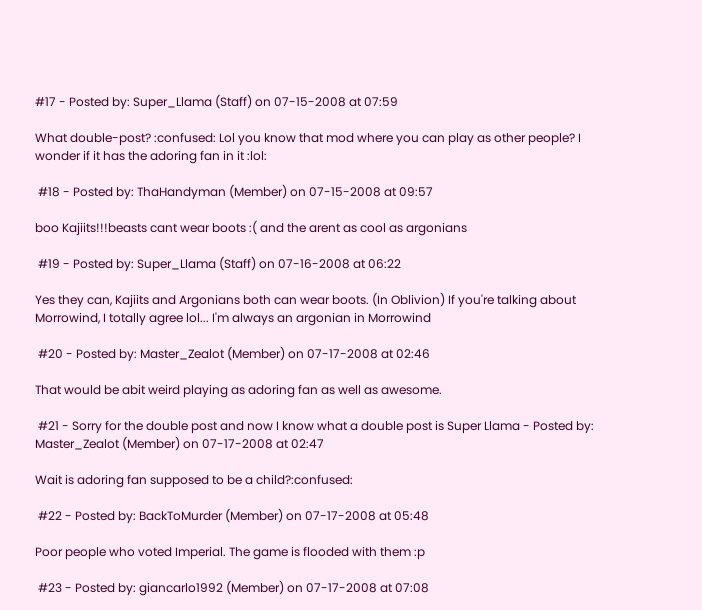#17 - Posted by: Super_Llama (Staff) on 07-15-2008 at 07:59

What double-post? :confused: Lol you know that mod where you can play as other people? I wonder if it has the adoring fan in it :lol:

 #18 - Posted by: ThaHandyman (Member) on 07-15-2008 at 09:57

boo Kajiits!!!beasts cant wear boots :( and the arent as cool as argonians

 #19 - Posted by: Super_Llama (Staff) on 07-16-2008 at 06:22

Yes they can, Kajiits and Argonians both can wear boots. (In Oblivion) If you're talking about Morrowind, I totally agree lol... I'm always an argonian in Morrowind

 #20 - Posted by: Master_Zealot (Member) on 07-17-2008 at 02:46

That would be abit weird playing as adoring fan as well as awesome.

 #21 - Sorry for the double post and now I know what a double post is Super Llama - Posted by: Master_Zealot (Member) on 07-17-2008 at 02:47

Wait is adoring fan supposed to be a child?:confused:

 #22 - Posted by: BackToMurder (Member) on 07-17-2008 at 05:48

Poor people who voted Imperial. The game is flooded with them :p

 #23 - Posted by: giancarlo1992 (Member) on 07-17-2008 at 07:08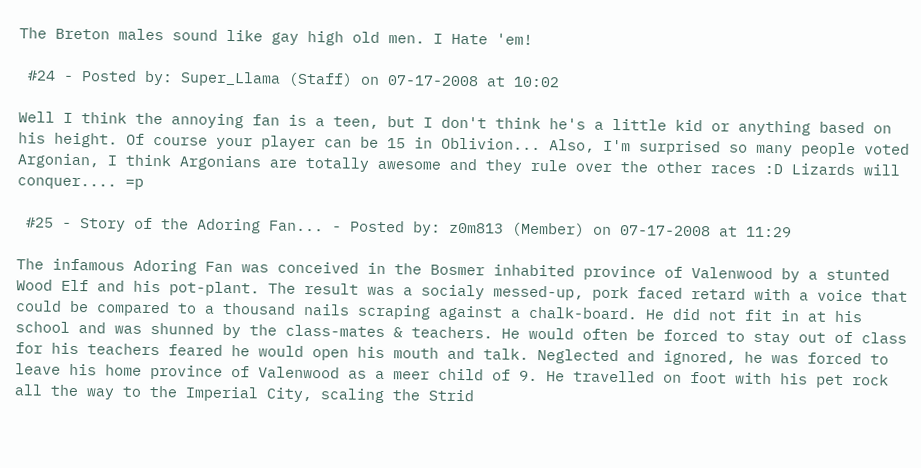The Breton males sound like gay high old men. I Hate 'em!

 #24 - Posted by: Super_Llama (Staff) on 07-17-2008 at 10:02

Well I think the annoying fan is a teen, but I don't think he's a little kid or anything based on his height. Of course your player can be 15 in Oblivion... Also, I'm surprised so many people voted Argonian, I think Argonians are totally awesome and they rule over the other races :D Lizards will conquer.... =p

 #25 - Story of the Adoring Fan... - Posted by: z0m813 (Member) on 07-17-2008 at 11:29

The infamous Adoring Fan was conceived in the Bosmer inhabited province of Valenwood by a stunted Wood Elf and his pot-plant. The result was a socialy messed-up, pork faced retard with a voice that could be compared to a thousand nails scraping against a chalk-board. He did not fit in at his school and was shunned by the class-mates & teachers. He would often be forced to stay out of class for his teachers feared he would open his mouth and talk. Neglected and ignored, he was forced to leave his home province of Valenwood as a meer child of 9. He travelled on foot with his pet rock all the way to the Imperial City, scaling the Strid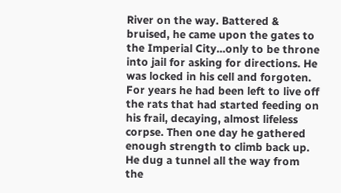River on the way. Battered & bruised, he came upon the gates to the Imperial City...only to be throne into jail for asking for directions. He was locked in his cell and forgoten. For years he had been left to live off the rats that had started feeding on his frail, decaying, almost lifeless corpse. Then one day he gathered enough strength to climb back up. He dug a tunnel all the way from the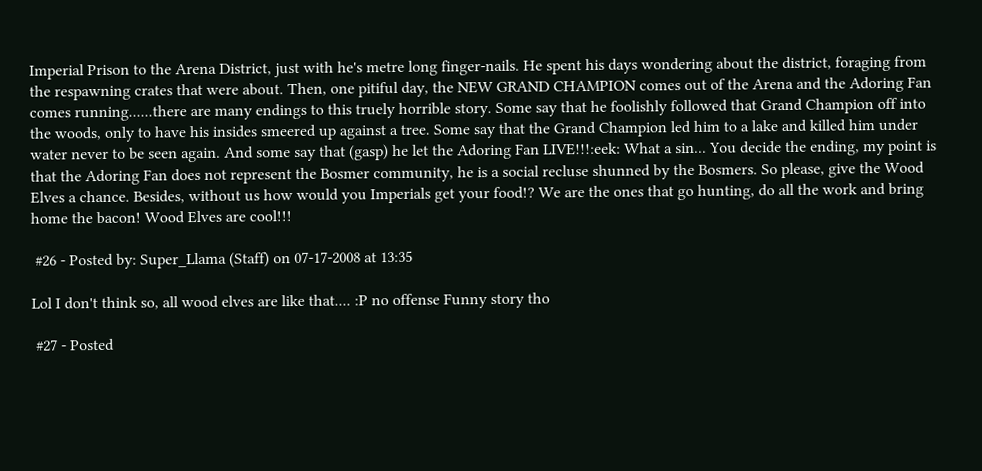Imperial Prison to the Arena District, just with he's metre long finger-nails. He spent his days wondering about the district, foraging from the respawning crates that were about. Then, one pitiful day, the NEW GRAND CHAMPION comes out of the Arena and the Adoring Fan comes running......there are many endings to this truely horrible story. Some say that he foolishly followed that Grand Champion off into the woods, only to have his insides smeered up against a tree. Some say that the Grand Champion led him to a lake and killed him under water never to be seen again. And some say that (gasp) he let the Adoring Fan LIVE!!!:eek: What a sin... You decide the ending, my point is that the Adoring Fan does not represent the Bosmer community, he is a social recluse shunned by the Bosmers. So please, give the Wood Elves a chance. Besides, without us how would you Imperials get your food!? We are the ones that go hunting, do all the work and bring home the bacon! Wood Elves are cool!!!

 #26 - Posted by: Super_Llama (Staff) on 07-17-2008 at 13:35

Lol I don't think so, all wood elves are like that.... :P no offense Funny story tho

 #27 - Posted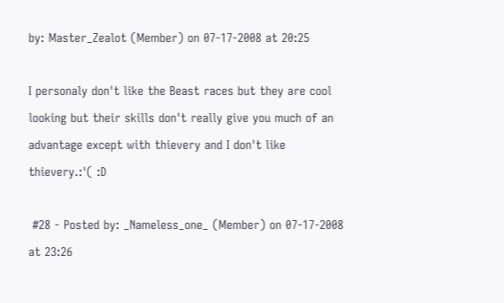by: Master_Zealot (Member) on 07-17-2008 at 20:25

I personaly don't like the Beast races but they are cool looking but their skills don't really give you much of an advantage except with thievery and I don't like thievery.:'( :D

 #28 - Posted by: _Nameless_one_ (Member) on 07-17-2008 at 23:26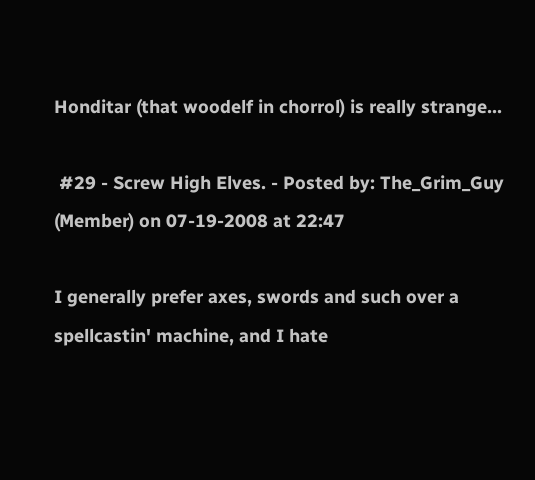Honditar (that woodelf in chorrol) is really strange...

 #29 - Screw High Elves. - Posted by: The_Grim_Guy (Member) on 07-19-2008 at 22:47

I generally prefer axes, swords and such over a spellcastin' machine, and I hate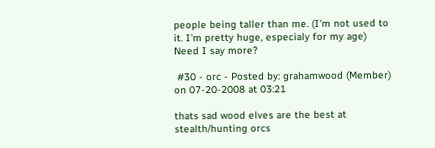people being taller than me. (I'm not used to it. I'm pretty huge, especialy for my age) Need I say more?

 #30 - orc - Posted by: grahamwood (Member) on 07-20-2008 at 03:21

thats sad wood elves are the best at stealth/hunting orcs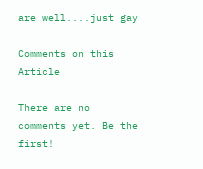are well....just gay

Comments on this Article

There are no comments yet. Be the first!